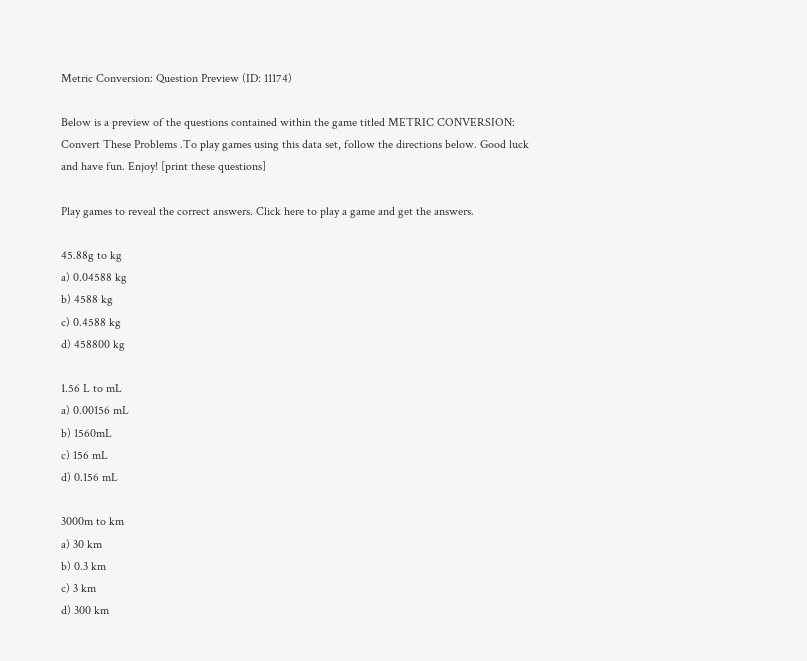Metric Conversion: Question Preview (ID: 11174)

Below is a preview of the questions contained within the game titled METRIC CONVERSION: Convert These Problems .To play games using this data set, follow the directions below. Good luck and have fun. Enjoy! [print these questions]

Play games to reveal the correct answers. Click here to play a game and get the answers.

45.88g to kg
a) 0.04588 kg
b) 4588 kg
c) 0.4588 kg
d) 458800 kg

1.56 L to mL
a) 0.00156 mL
b) 1560mL
c) 156 mL
d) 0.156 mL

3000m to km
a) 30 km
b) 0.3 km
c) 3 km
d) 300 km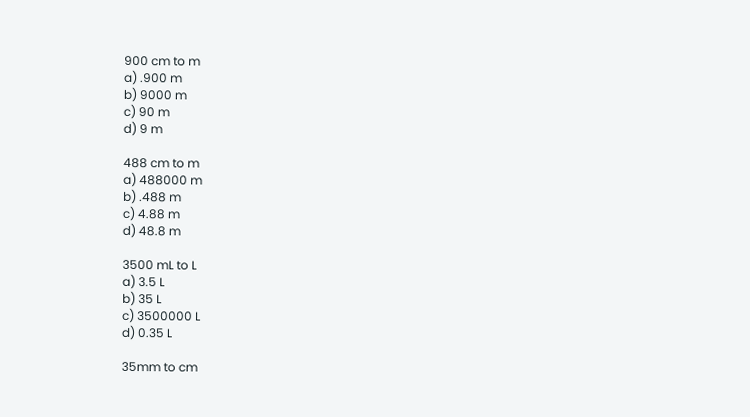900 cm to m
a) .900 m
b) 9000 m
c) 90 m
d) 9 m

488 cm to m
a) 488000 m
b) .488 m
c) 4.88 m
d) 48.8 m

3500 mL to L
a) 3.5 L
b) 35 L
c) 3500000 L
d) 0.35 L

35mm to cm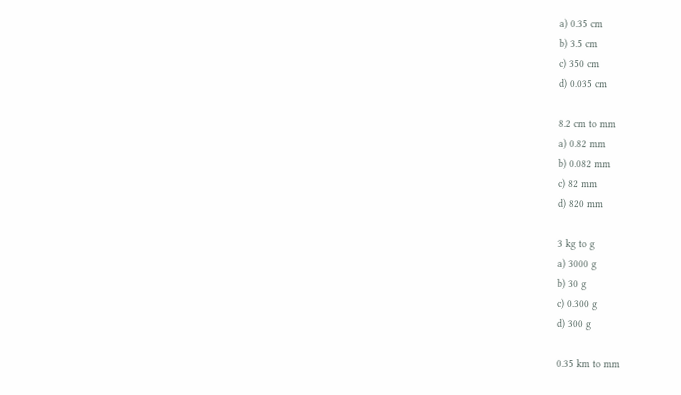a) 0.35 cm
b) 3.5 cm
c) 350 cm
d) 0.035 cm

8.2 cm to mm
a) 0.82 mm
b) 0.082 mm
c) 82 mm
d) 820 mm

3 kg to g
a) 3000 g
b) 30 g
c) 0.300 g
d) 300 g

0.35 km to mm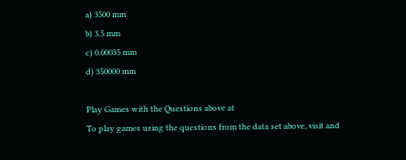a) 3500 mm
b) 3.5 mm
c) 0.00035 mm
d) 350000 mm

Play Games with the Questions above at
To play games using the questions from the data set above, visit and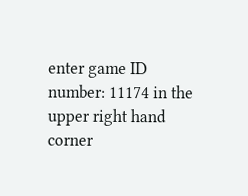enter game ID number: 11174 in the upper right hand corner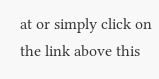at or simply click on the link above this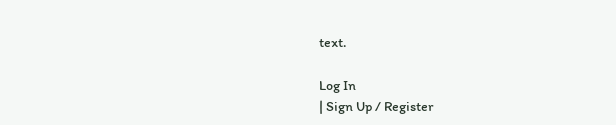text.

Log In
| Sign Up / Register